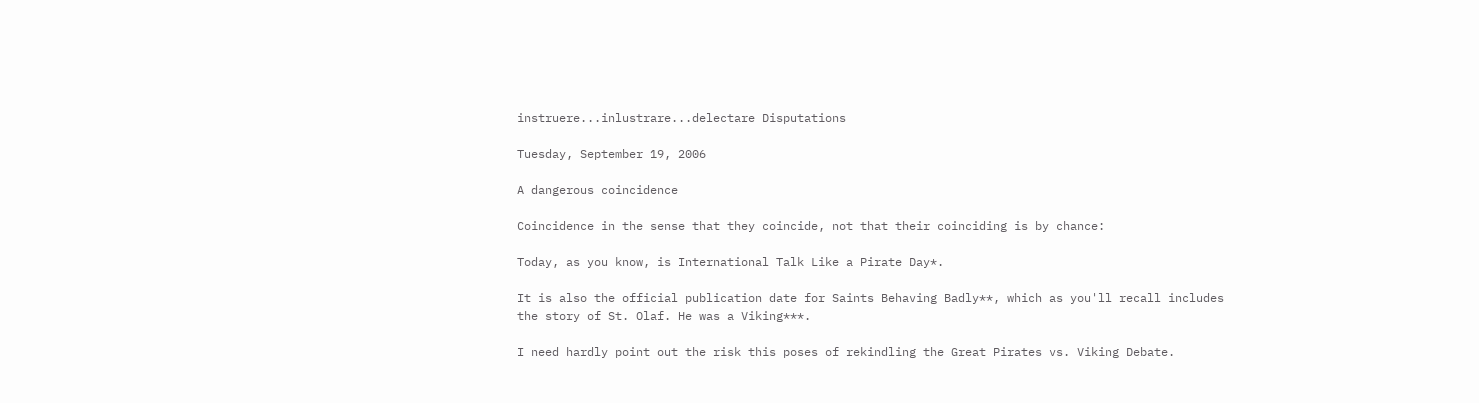instruere...inlustrare...delectare Disputations

Tuesday, September 19, 2006

A dangerous coincidence

Coincidence in the sense that they coincide, not that their coinciding is by chance:

Today, as you know, is International Talk Like a Pirate Day*.

It is also the official publication date for Saints Behaving Badly**, which as you'll recall includes the story of St. Olaf. He was a Viking***.

I need hardly point out the risk this poses of rekindling the Great Pirates vs. Viking Debate.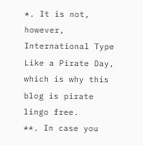*. It is not, however, International Type Like a Pirate Day, which is why this blog is pirate lingo free.
**. In case you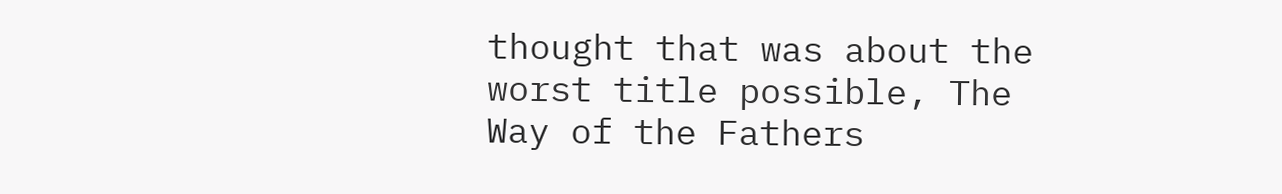thought that was about the worst title possible, The Way of the Fathers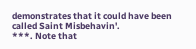demonstrates that it could have been called Saint Misbehavin'.
***. Note that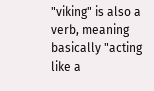"viking" is also a verb, meaning basically "acting like a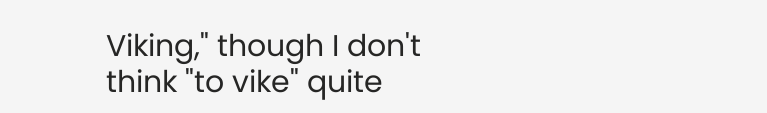Viking," though I don't think "to vike" quite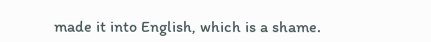made it into English, which is a shame.